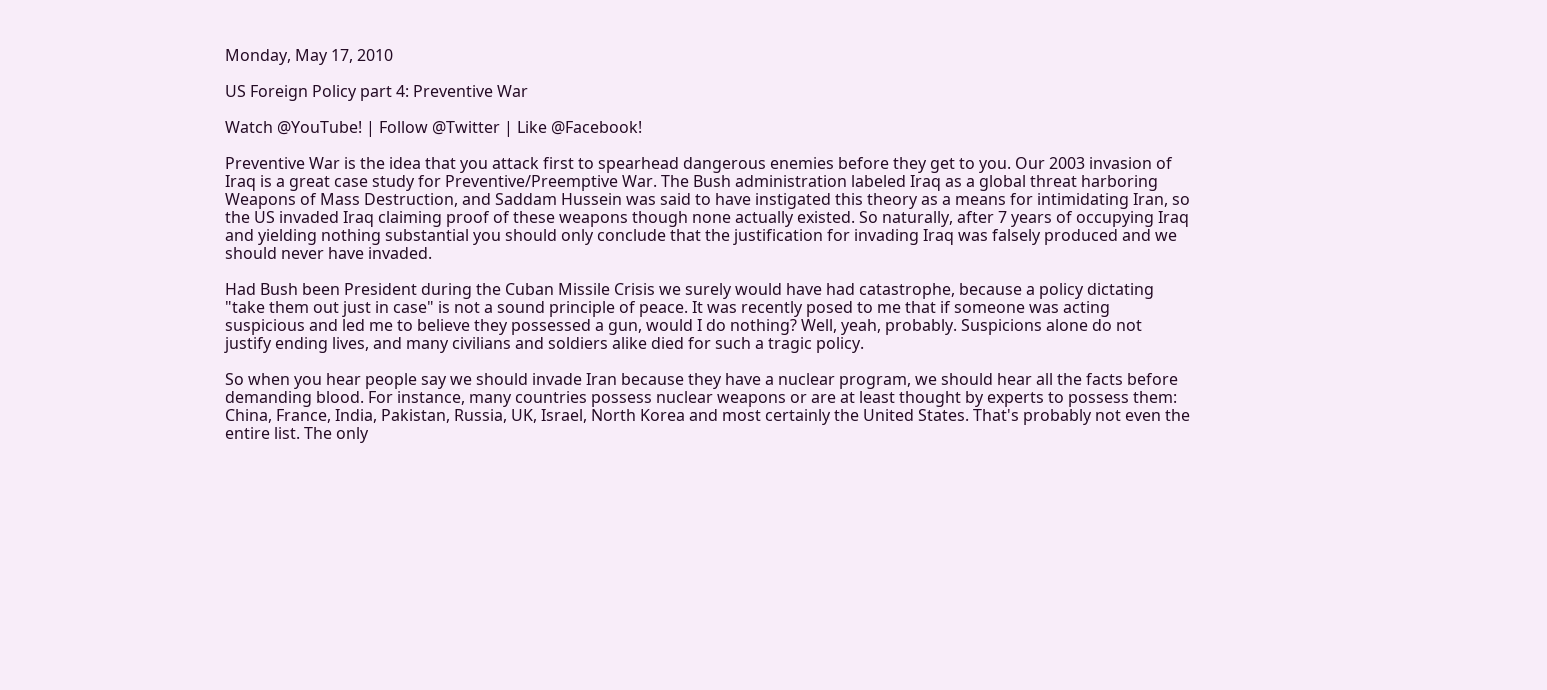Monday, May 17, 2010

US Foreign Policy part 4: Preventive War

Watch @YouTube! | Follow @Twitter | Like @Facebook!

Preventive War is the idea that you attack first to spearhead dangerous enemies before they get to you. Our 2003 invasion of Iraq is a great case study for Preventive/Preemptive War. The Bush administration labeled Iraq as a global threat harboring Weapons of Mass Destruction, and Saddam Hussein was said to have instigated this theory as a means for intimidating Iran, so the US invaded Iraq claiming proof of these weapons though none actually existed. So naturally, after 7 years of occupying Iraq and yielding nothing substantial you should only conclude that the justification for invading Iraq was falsely produced and we should never have invaded.

Had Bush been President during the Cuban Missile Crisis we surely would have had catastrophe, because a policy dictating "take them out just in case" is not a sound principle of peace. It was recently posed to me that if someone was acting suspicious and led me to believe they possessed a gun, would I do nothing? Well, yeah, probably. Suspicions alone do not justify ending lives, and many civilians and soldiers alike died for such a tragic policy.

So when you hear people say we should invade Iran because they have a nuclear program, we should hear all the facts before demanding blood. For instance, many countries possess nuclear weapons or are at least thought by experts to possess them: China, France, India, Pakistan, Russia, UK, Israel, North Korea and most certainly the United States. That's probably not even the entire list. The only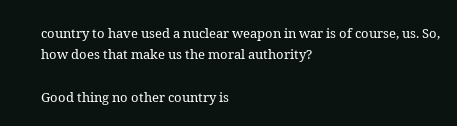country to have used a nuclear weapon in war is of course, us. So, how does that make us the moral authority?

Good thing no other country is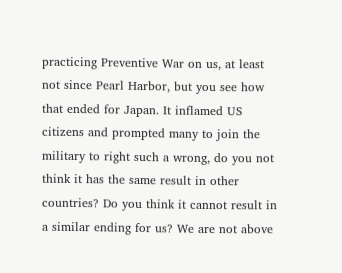practicing Preventive War on us, at least not since Pearl Harbor, but you see how that ended for Japan. It inflamed US citizens and prompted many to join the military to right such a wrong, do you not think it has the same result in other countries? Do you think it cannot result in a similar ending for us? We are not above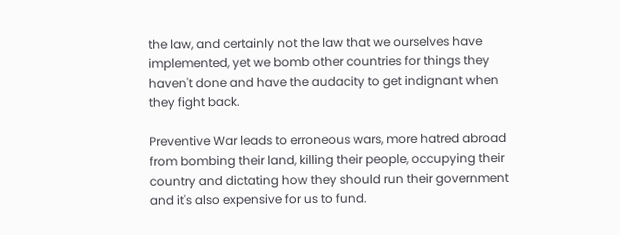the law, and certainly not the law that we ourselves have implemented, yet we bomb other countries for things they haven't done and have the audacity to get indignant when they fight back.

Preventive War leads to erroneous wars, more hatred abroad from bombing their land, killing their people, occupying their country and dictating how they should run their government and it's also expensive for us to fund.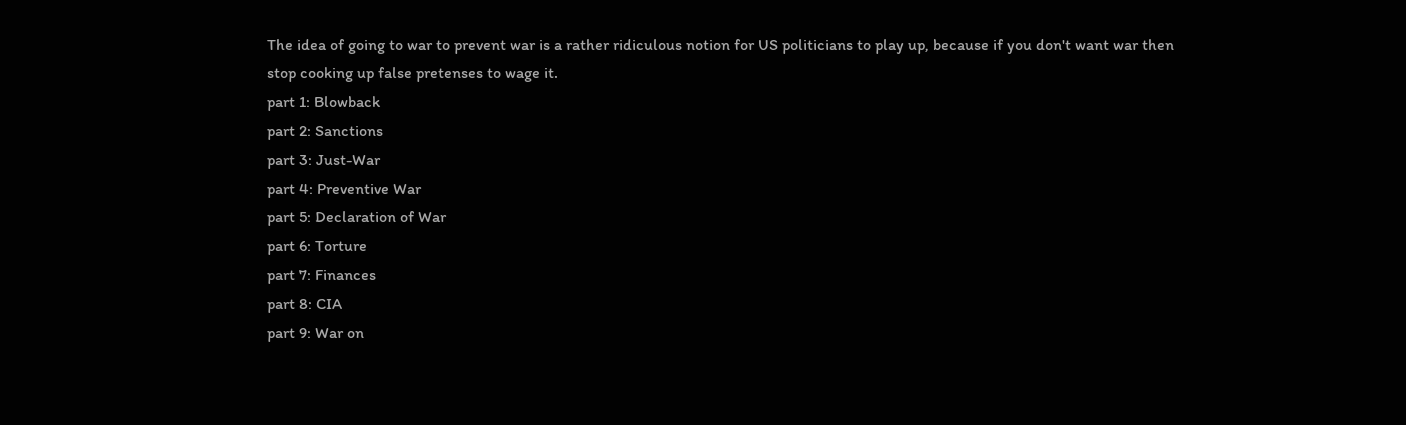The idea of going to war to prevent war is a rather ridiculous notion for US politicians to play up, because if you don't want war then stop cooking up false pretenses to wage it.
part 1: Blowback
part 2: Sanctions
part 3: Just-War
part 4: Preventive War
part 5: Declaration of War
part 6: Torture
part 7: Finances
part 8: CIA
part 9: War on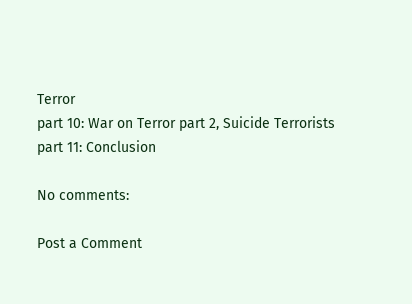Terror
part 10: War on Terror part 2, Suicide Terrorists
part 11: Conclusion

No comments:

Post a Comment